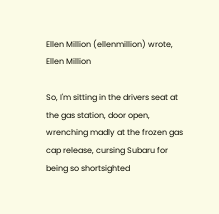Ellen Million (ellenmillion) wrote,
Ellen Million

So, I'm sitting in the drivers seat at the gas station, door open, wrenching madly at the frozen gas cap release, cursing Subaru for being so shortsighted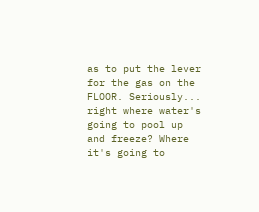as to put the lever for the gas on the FLOOR. Seriously... right where water's going to pool up and freeze? Where it's going to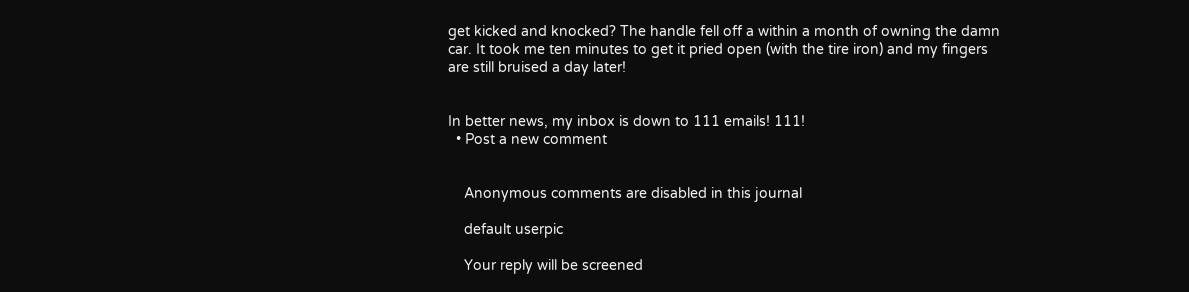get kicked and knocked? The handle fell off a within a month of owning the damn car. It took me ten minutes to get it pried open (with the tire iron) and my fingers are still bruised a day later!


In better news, my inbox is down to 111 emails! 111!
  • Post a new comment


    Anonymous comments are disabled in this journal

    default userpic

    Your reply will be screened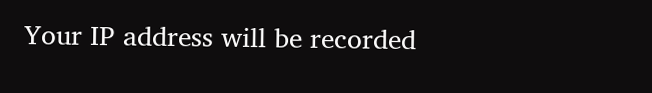Your IP address will be recorded